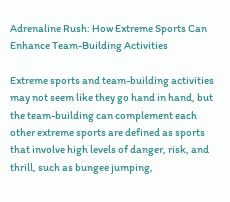Adrenaline Rush: How Extreme Sports Can Enhance Team-Building Activities

Extreme sports and team-building activities may not seem like they go hand in hand, but the team-building can complement each other extreme sports are defined as sports that involve high levels of danger, risk, and thrill, such as bungee jumping,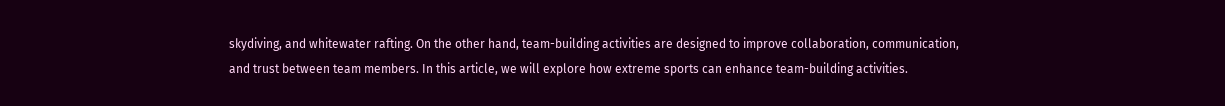skydiving, and whitewater rafting. On the other hand, team-building activities are designed to improve collaboration, communication, and trust between team members. In this article, we will explore how extreme sports can enhance team-building activities.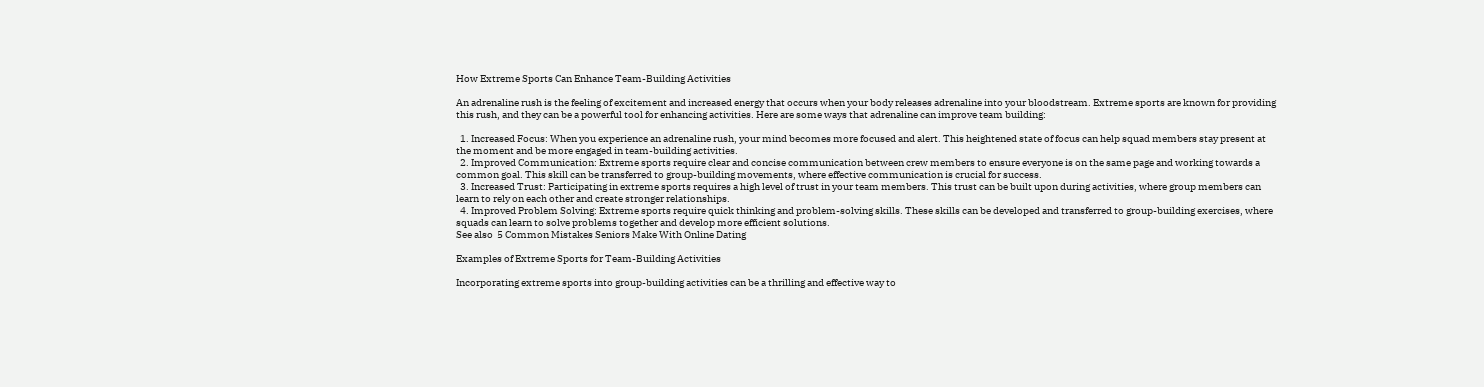How Extreme Sports Can Enhance Team-Building Activities

An adrenaline rush is the feeling of excitement and increased energy that occurs when your body releases adrenaline into your bloodstream. Extreme sports are known for providing this rush, and they can be a powerful tool for enhancing activities. Here are some ways that adrenaline can improve team building:

  1. Increased Focus: When you experience an adrenaline rush, your mind becomes more focused and alert. This heightened state of focus can help squad members stay present at the moment and be more engaged in team-building activities.
  2. Improved Communication: Extreme sports require clear and concise communication between crew members to ensure everyone is on the same page and working towards a common goal. This skill can be transferred to group-building movements, where effective communication is crucial for success.
  3. Increased Trust: Participating in extreme sports requires a high level of trust in your team members. This trust can be built upon during activities, where group members can learn to rely on each other and create stronger relationships.
  4. Improved Problem Solving: Extreme sports require quick thinking and problem-solving skills. These skills can be developed and transferred to group-building exercises, where squads can learn to solve problems together and develop more efficient solutions.
See also  5 Common Mistakes Seniors Make With Online Dating

Examples of Extreme Sports for Team-Building Activities

Incorporating extreme sports into group-building activities can be a thrilling and effective way to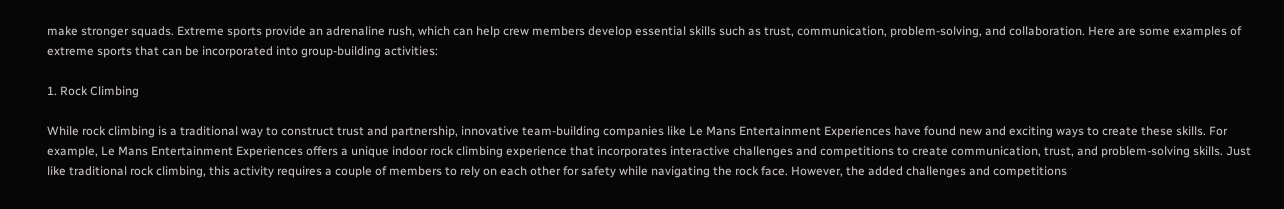make stronger squads. Extreme sports provide an adrenaline rush, which can help crew members develop essential skills such as trust, communication, problem-solving, and collaboration. Here are some examples of extreme sports that can be incorporated into group-building activities:

1. Rock Climbing

While rock climbing is a traditional way to construct trust and partnership, innovative team-building companies like Le Mans Entertainment Experiences have found new and exciting ways to create these skills. For example, Le Mans Entertainment Experiences offers a unique indoor rock climbing experience that incorporates interactive challenges and competitions to create communication, trust, and problem-solving skills. Just like traditional rock climbing, this activity requires a couple of members to rely on each other for safety while navigating the rock face. However, the added challenges and competitions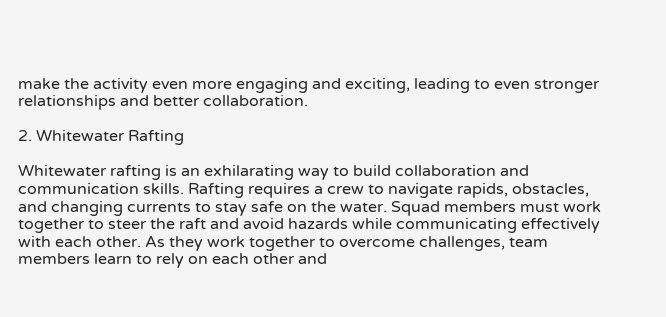make the activity even more engaging and exciting, leading to even stronger relationships and better collaboration.

2. Whitewater Rafting

Whitewater rafting is an exhilarating way to build collaboration and communication skills. Rafting requires a crew to navigate rapids, obstacles, and changing currents to stay safe on the water. Squad members must work together to steer the raft and avoid hazards while communicating effectively with each other. As they work together to overcome challenges, team members learn to rely on each other and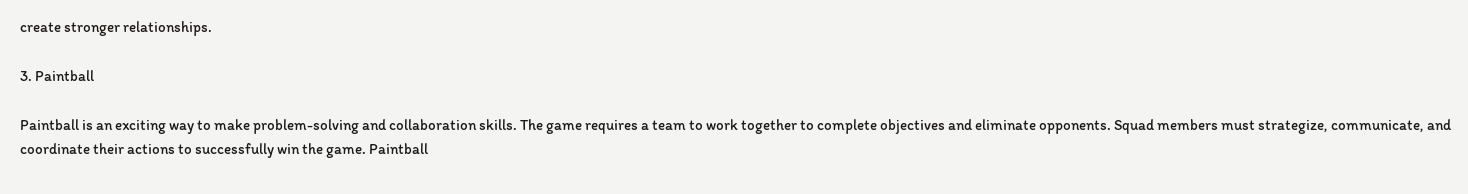create stronger relationships.

3. Paintball

Paintball is an exciting way to make problem-solving and collaboration skills. The game requires a team to work together to complete objectives and eliminate opponents. Squad members must strategize, communicate, and coordinate their actions to successfully win the game. Paintball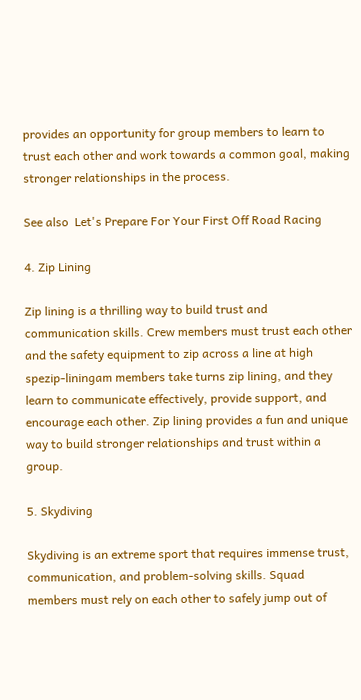provides an opportunity for group members to learn to trust each other and work towards a common goal, making stronger relationships in the process.

See also  Let's Prepare For Your First Off Road Racing

4. Zip Lining

Zip lining is a thrilling way to build trust and communication skills. Crew members must trust each other and the safety equipment to zip across a line at high spezip-liningam members take turns zip lining, and they learn to communicate effectively, provide support, and encourage each other. Zip lining provides a fun and unique way to build stronger relationships and trust within a group.

5. Skydiving

Skydiving is an extreme sport that requires immense trust, communication, and problem-solving skills. Squad members must rely on each other to safely jump out of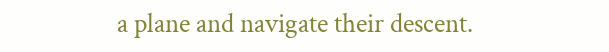a plane and navigate their descent.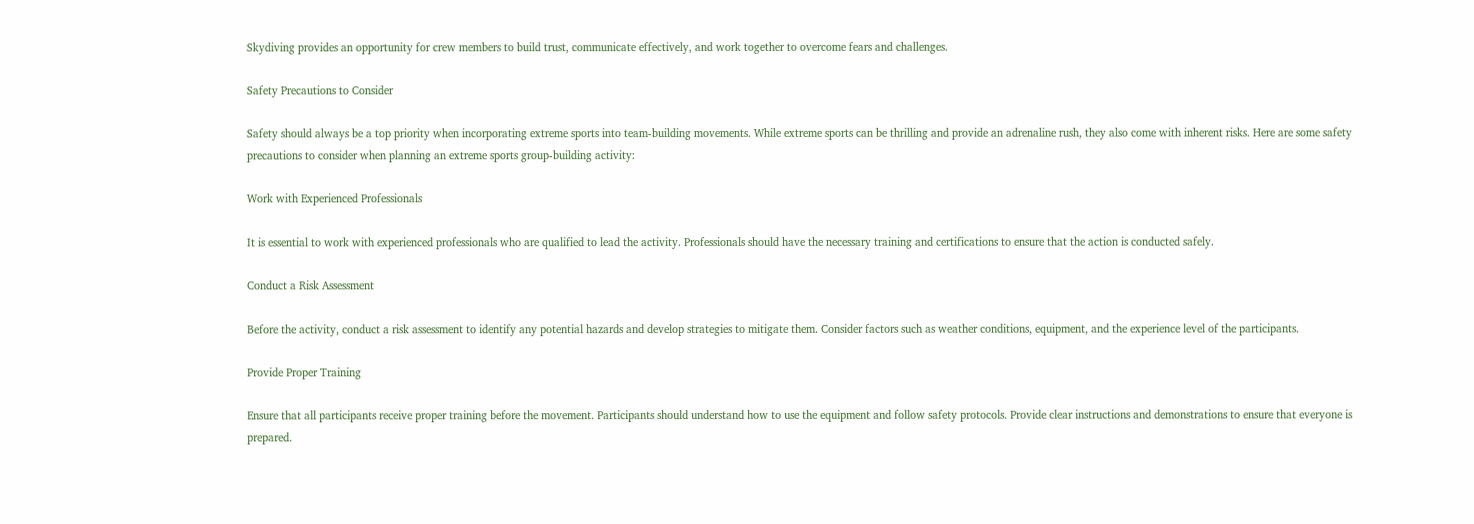Skydiving provides an opportunity for crew members to build trust, communicate effectively, and work together to overcome fears and challenges.

Safety Precautions to Consider

Safety should always be a top priority when incorporating extreme sports into team-building movements. While extreme sports can be thrilling and provide an adrenaline rush, they also come with inherent risks. Here are some safety precautions to consider when planning an extreme sports group-building activity:

Work with Experienced Professionals

It is essential to work with experienced professionals who are qualified to lead the activity. Professionals should have the necessary training and certifications to ensure that the action is conducted safely.

Conduct a Risk Assessment

Before the activity, conduct a risk assessment to identify any potential hazards and develop strategies to mitigate them. Consider factors such as weather conditions, equipment, and the experience level of the participants.

Provide Proper Training

Ensure that all participants receive proper training before the movement. Participants should understand how to use the equipment and follow safety protocols. Provide clear instructions and demonstrations to ensure that everyone is prepared.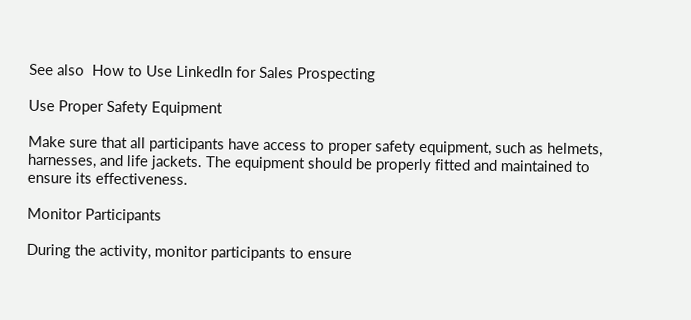See also  How to Use LinkedIn for Sales Prospecting

Use Proper Safety Equipment

Make sure that all participants have access to proper safety equipment, such as helmets, harnesses, and life jackets. The equipment should be properly fitted and maintained to ensure its effectiveness.

Monitor Participants

During the activity, monitor participants to ensure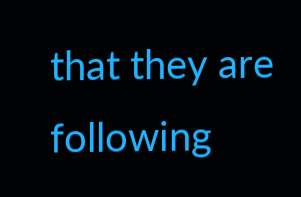that they are following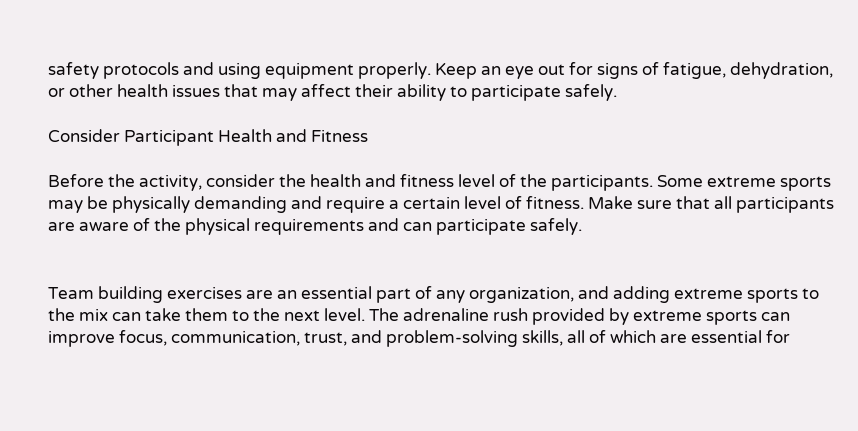safety protocols and using equipment properly. Keep an eye out for signs of fatigue, dehydration, or other health issues that may affect their ability to participate safely.

Consider Participant Health and Fitness

Before the activity, consider the health and fitness level of the participants. Some extreme sports may be physically demanding and require a certain level of fitness. Make sure that all participants are aware of the physical requirements and can participate safely.


Team building exercises are an essential part of any organization, and adding extreme sports to the mix can take them to the next level. The adrenaline rush provided by extreme sports can improve focus, communication, trust, and problem-solving skills, all of which are essential for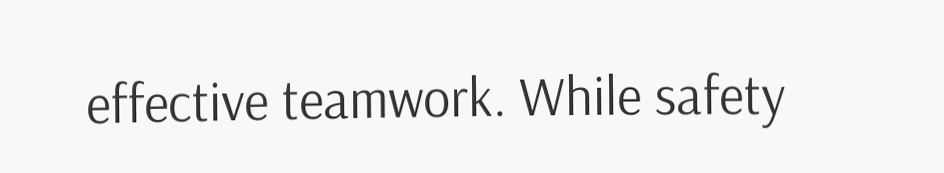effective teamwork. While safety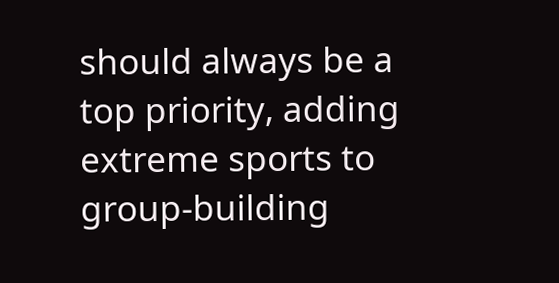should always be a top priority, adding extreme sports to group-building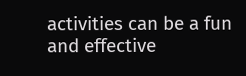activities can be a fun and effective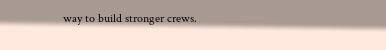way to build stronger crews.